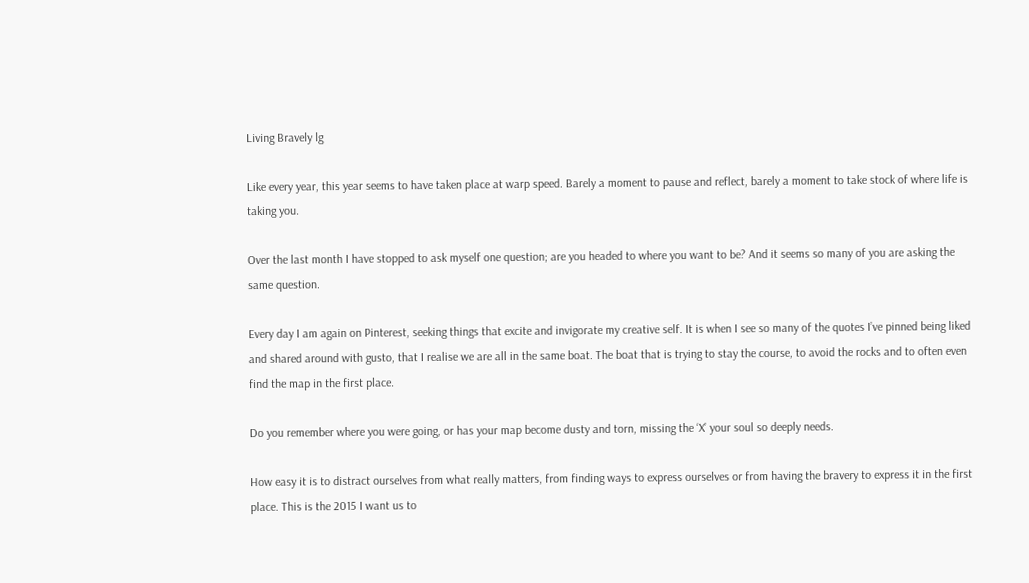Living Bravely lg

Like every year, this year seems to have taken place at warp speed. Barely a moment to pause and reflect, barely a moment to take stock of where life is taking you.

Over the last month I have stopped to ask myself one question; are you headed to where you want to be? And it seems so many of you are asking the same question.

Every day I am again on Pinterest, seeking things that excite and invigorate my creative self. It is when I see so many of the quotes I’ve pinned being liked and shared around with gusto, that I realise we are all in the same boat. The boat that is trying to stay the course, to avoid the rocks and to often even find the map in the first place.

Do you remember where you were going, or has your map become dusty and torn, missing the ‘X’ your soul so deeply needs.

How easy it is to distract ourselves from what really matters, from finding ways to express ourselves or from having the bravery to express it in the first place. This is the 2015 I want us to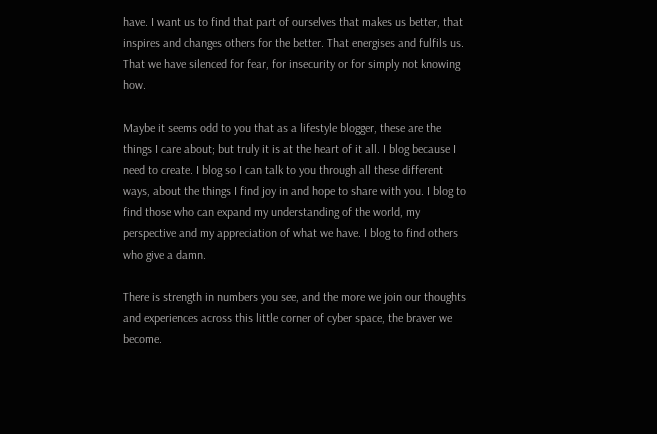have. I want us to find that part of ourselves that makes us better, that inspires and changes others for the better. That energises and fulfils us. That we have silenced for fear, for insecurity or for simply not knowing how.

Maybe it seems odd to you that as a lifestyle blogger, these are the things I care about; but truly it is at the heart of it all. I blog because I need to create. I blog so I can talk to you through all these different ways, about the things I find joy in and hope to share with you. I blog to find those who can expand my understanding of the world, my perspective and my appreciation of what we have. I blog to find others who give a damn.

There is strength in numbers you see, and the more we join our thoughts and experiences across this little corner of cyber space, the braver we become.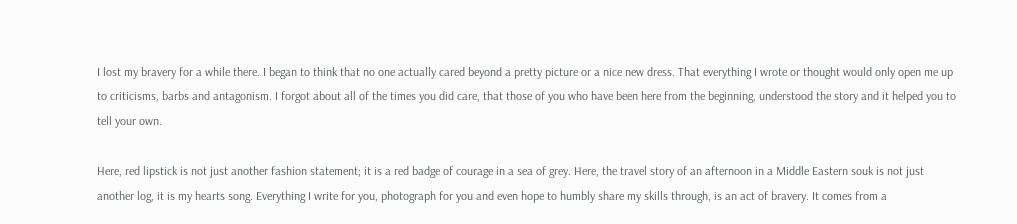I lost my bravery for a while there. I began to think that no one actually cared beyond a pretty picture or a nice new dress. That everything I wrote or thought would only open me up to criticisms, barbs and antagonism. I forgot about all of the times you did care, that those of you who have been here from the beginning, understood the story and it helped you to tell your own.

Here, red lipstick is not just another fashion statement; it is a red badge of courage in a sea of grey. Here, the travel story of an afternoon in a Middle Eastern souk is not just another log, it is my hearts song. Everything I write for you, photograph for you and even hope to humbly share my skills through, is an act of bravery. It comes from a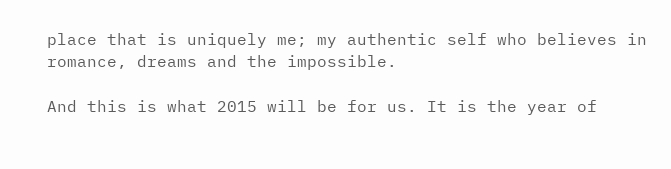place that is uniquely me; my authentic self who believes in romance, dreams and the impossible.

And this is what 2015 will be for us. It is the year of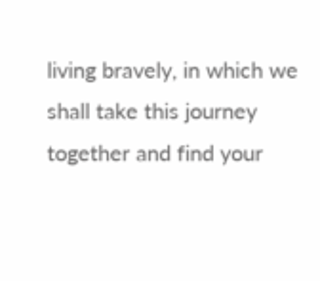living bravely, in which we shall take this journey together and find your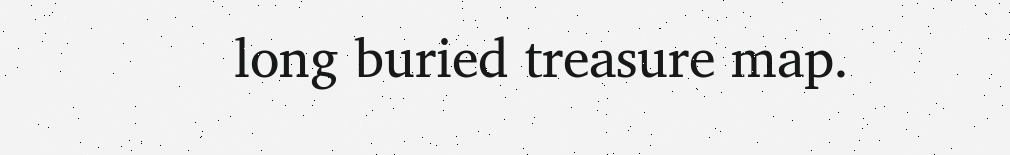long buried treasure map.